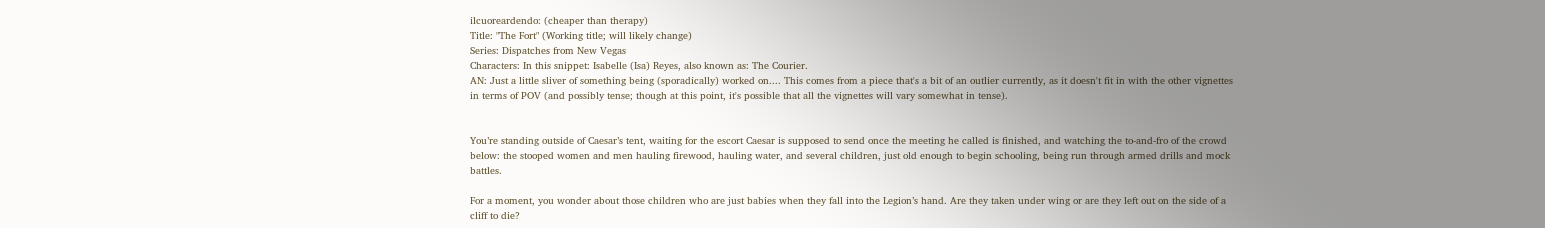ilcuoreardendo: (cheaper than therapy)
Title: "The Fort" (Working title; will likely change)
Series: Dispatches from New Vegas
Characters: In this snippet: Isabelle (Isa) Reyes, also known as: The Courier.
AN: Just a little sliver of something being (sporadically) worked on.... This comes from a piece that's a bit of an outlier currently, as it doesn't fit in with the other vignettes in terms of POV (and possibly tense; though at this point, it's possible that all the vignettes will vary somewhat in tense).


You’re standing outside of Caesar’s tent, waiting for the escort Caesar is supposed to send once the meeting he called is finished, and watching the to-and-fro of the crowd below: the stooped women and men hauling firewood, hauling water, and several children, just old enough to begin schooling, being run through armed drills and mock battles.

For a moment, you wonder about those children who are just babies when they fall into the Legion’s hand. Are they taken under wing or are they left out on the side of a cliff to die?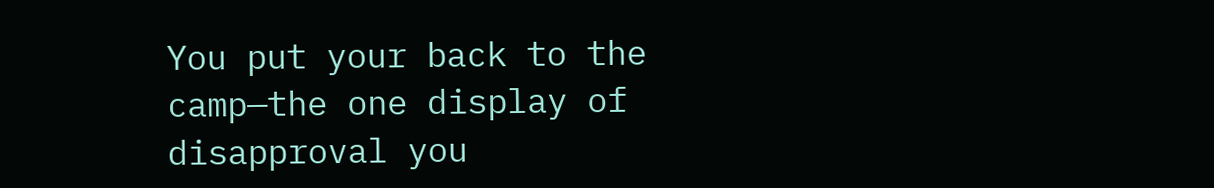You put your back to the camp—the one display of disapproval you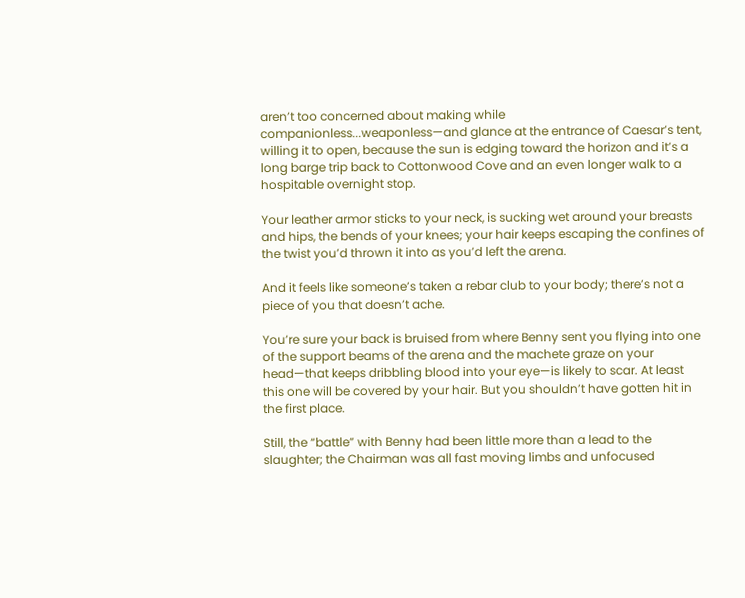aren’t too concerned about making while companionless...weaponless—and glance at the entrance of Caesar’s tent, willing it to open, because the sun is edging toward the horizon and it’s a long barge trip back to Cottonwood Cove and an even longer walk to a hospitable overnight stop.

Your leather armor sticks to your neck, is sucking wet around your breasts and hips, the bends of your knees; your hair keeps escaping the confines of the twist you’d thrown it into as you’d left the arena.

And it feels like someone’s taken a rebar club to your body; there’s not a piece of you that doesn’t ache.

You’re sure your back is bruised from where Benny sent you flying into one of the support beams of the arena and the machete graze on your head—that keeps dribbling blood into your eye—is likely to scar. At least this one will be covered by your hair. But you shouldn’t have gotten hit in the first place.

Still, the “battle” with Benny had been little more than a lead to the slaughter; the Chairman was all fast moving limbs and unfocused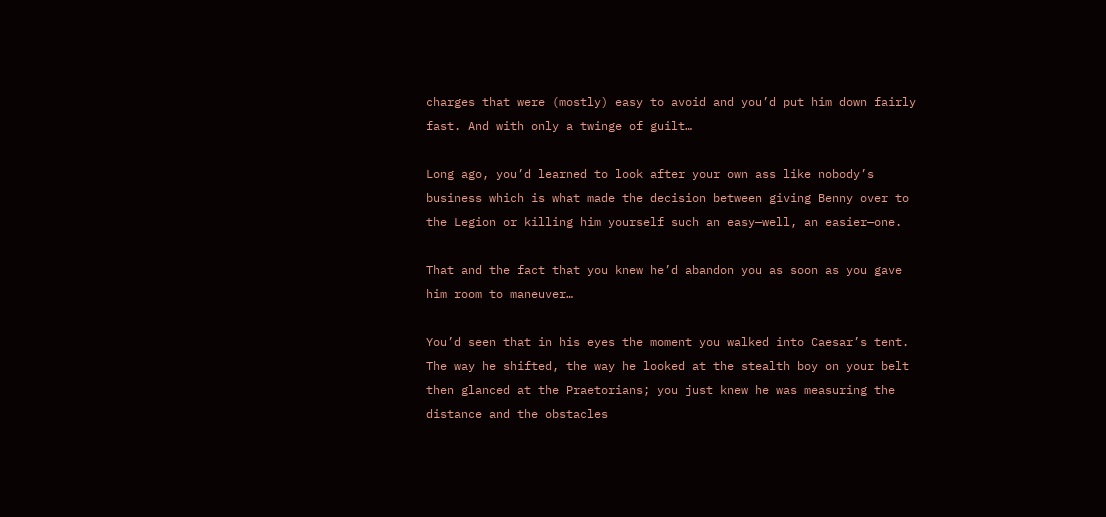charges that were (mostly) easy to avoid and you’d put him down fairly fast. And with only a twinge of guilt…

Long ago, you’d learned to look after your own ass like nobody’s business which is what made the decision between giving Benny over to the Legion or killing him yourself such an easy—well, an easier—one.

That and the fact that you knew he’d abandon you as soon as you gave him room to maneuver…

You’d seen that in his eyes the moment you walked into Caesar’s tent. The way he shifted, the way he looked at the stealth boy on your belt then glanced at the Praetorians; you just knew he was measuring the distance and the obstacles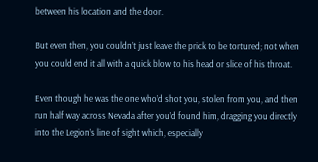between his location and the door.

But even then, you couldn’t just leave the prick to be tortured; not when you could end it all with a quick blow to his head or slice of his throat.

Even though he was the one who’d shot you, stolen from you, and then run half way across Nevada after you’d found him, dragging you directly into the Legion’s line of sight which, especially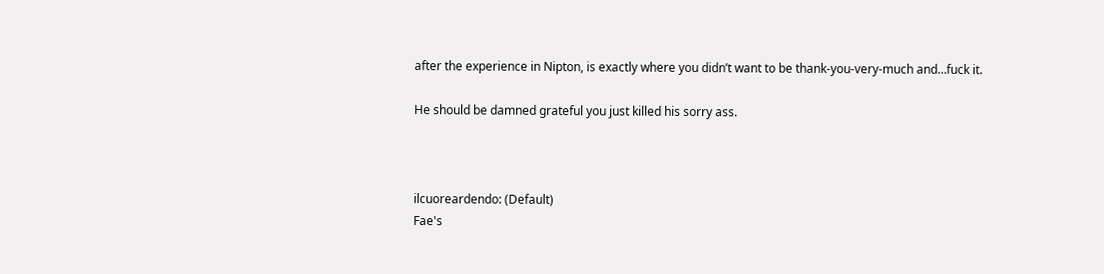after the experience in Nipton, is exactly where you didn’t want to be thank-you-very-much and…fuck it.

He should be damned grateful you just killed his sorry ass.



ilcuoreardendo: (Default)
Fae's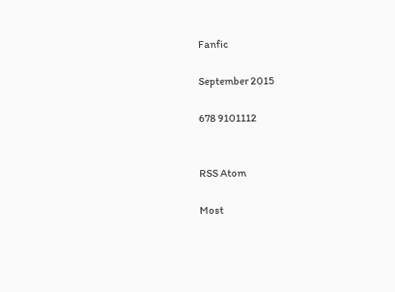Fanfic

September 2015

678 9101112


RSS Atom

Most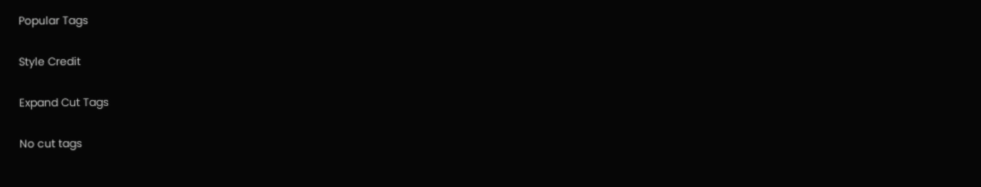Popular Tags

Style Credit

Expand Cut Tags

No cut tags